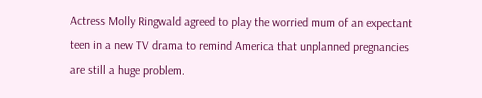Actress Molly Ringwald agreed to play the worried mum of an expectant teen in a new TV drama to remind America that unplanned pregnancies are still a huge problem.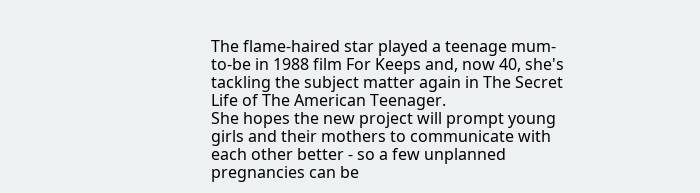The flame-haired star played a teenage mum-to-be in 1988 film For Keeps and, now 40, she's tackling the subject matter again in The Secret Life of The American Teenager.
She hopes the new project will prompt young girls and their mothers to communicate with each other better - so a few unplanned pregnancies can be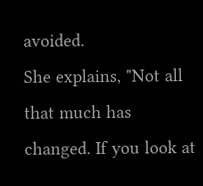avoided.
She explains, "Not all that much has changed. If you look at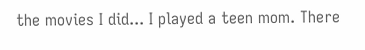the movies I did... I played a teen mom. There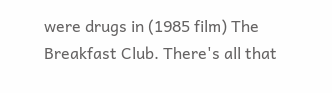were drugs in (1985 film) The Breakfast Club. There's all that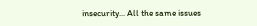insecurity... All the same issues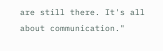are still there. It's all about communication."